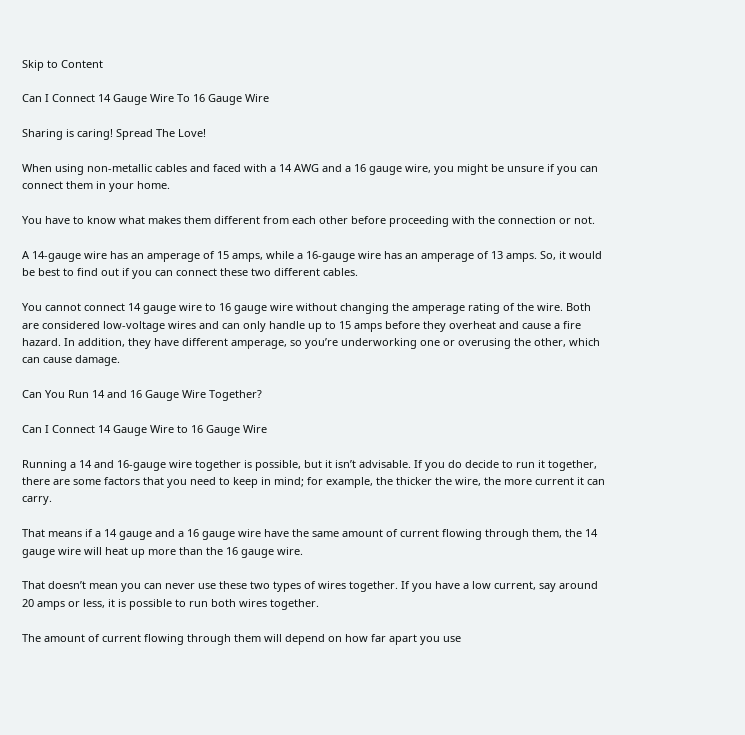Skip to Content

Can I Connect 14 Gauge Wire To 16 Gauge Wire

Sharing is caring! Spread The Love!

When using non-metallic cables and faced with a 14 AWG and a 16 gauge wire, you might be unsure if you can connect them in your home.

You have to know what makes them different from each other before proceeding with the connection or not.

A 14-gauge wire has an amperage of 15 amps, while a 16-gauge wire has an amperage of 13 amps. So, it would be best to find out if you can connect these two different cables.

You cannot connect 14 gauge wire to 16 gauge wire without changing the amperage rating of the wire. Both are considered low-voltage wires and can only handle up to 15 amps before they overheat and cause a fire hazard. In addition, they have different amperage, so you’re underworking one or overusing the other, which can cause damage.

Can You Run 14 and 16 Gauge Wire Together?

Can I Connect 14 Gauge Wire to 16 Gauge Wire

Running a 14 and 16-gauge wire together is possible, but it isn’t advisable. If you do decide to run it together, there are some factors that you need to keep in mind; for example, the thicker the wire, the more current it can carry.

That means if a 14 gauge and a 16 gauge wire have the same amount of current flowing through them, the 14 gauge wire will heat up more than the 16 gauge wire.

That doesn’t mean you can never use these two types of wires together. If you have a low current, say around 20 amps or less, it is possible to run both wires together.

The amount of current flowing through them will depend on how far apart you use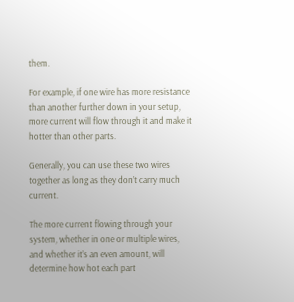them.

For example, if one wire has more resistance than another further down in your setup, more current will flow through it and make it hotter than other parts.

Generally, you can use these two wires together as long as they don’t carry much current.

The more current flowing through your system, whether in one or multiple wires, and whether it’s an even amount, will determine how hot each part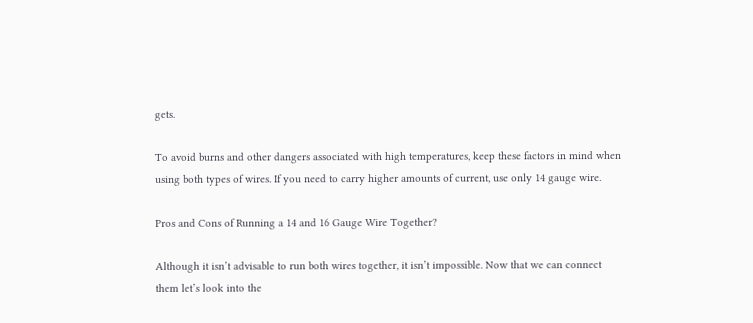gets.

To avoid burns and other dangers associated with high temperatures, keep these factors in mind when using both types of wires. If you need to carry higher amounts of current, use only 14 gauge wire.

Pros and Cons of Running a 14 and 16 Gauge Wire Together?

Although it isn’t advisable to run both wires together, it isn’t impossible. Now that we can connect them let’s look into the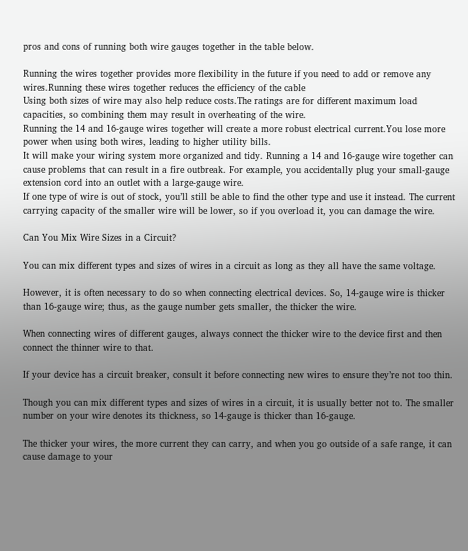pros and cons of running both wire gauges together in the table below.

Running the wires together provides more flexibility in the future if you need to add or remove any wires.Running these wires together reduces the efficiency of the cable
Using both sizes of wire may also help reduce costs.The ratings are for different maximum load capacities, so combining them may result in overheating of the wire.
Running the 14 and 16-gauge wires together will create a more robust electrical current.You lose more power when using both wires, leading to higher utility bills.
It will make your wiring system more organized and tidy. Running a 14 and 16-gauge wire together can cause problems that can result in a fire outbreak. For example, you accidentally plug your small-gauge extension cord into an outlet with a large-gauge wire.
If one type of wire is out of stock, you’ll still be able to find the other type and use it instead. The current carrying capacity of the smaller wire will be lower, so if you overload it, you can damage the wire.

Can You Mix Wire Sizes in a Circuit?

You can mix different types and sizes of wires in a circuit as long as they all have the same voltage.

However, it is often necessary to do so when connecting electrical devices. So, 14-gauge wire is thicker than 16-gauge wire; thus, as the gauge number gets smaller, the thicker the wire.

When connecting wires of different gauges, always connect the thicker wire to the device first and then connect the thinner wire to that.

If your device has a circuit breaker, consult it before connecting new wires to ensure they’re not too thin.

Though you can mix different types and sizes of wires in a circuit, it is usually better not to. The smaller number on your wire denotes its thickness, so 14-gauge is thicker than 16-gauge.

The thicker your wires, the more current they can carry, and when you go outside of a safe range, it can cause damage to your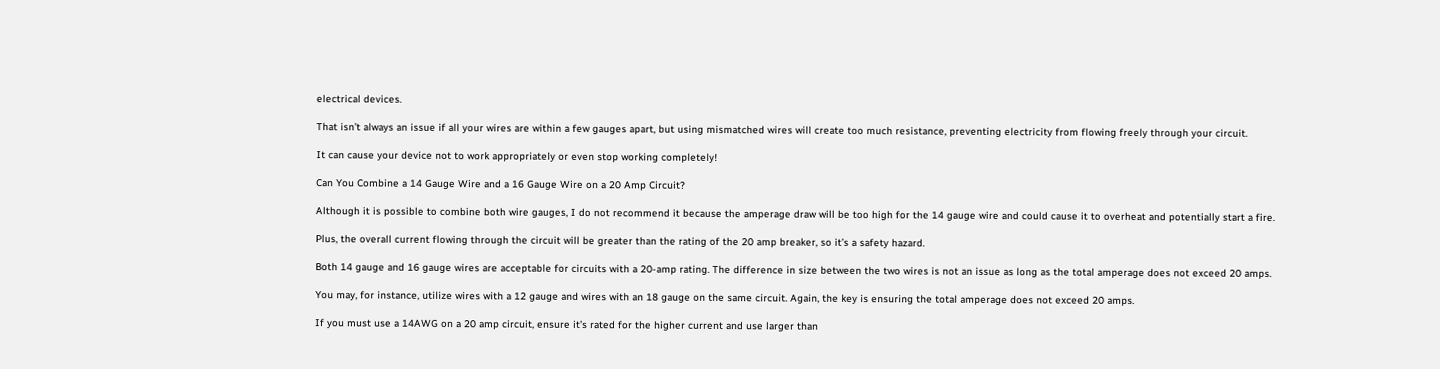electrical devices.

That isn’t always an issue if all your wires are within a few gauges apart, but using mismatched wires will create too much resistance, preventing electricity from flowing freely through your circuit.

It can cause your device not to work appropriately or even stop working completely!

Can You Combine a 14 Gauge Wire and a 16 Gauge Wire on a 20 Amp Circuit?

Although it is possible to combine both wire gauges, I do not recommend it because the amperage draw will be too high for the 14 gauge wire and could cause it to overheat and potentially start a fire.

Plus, the overall current flowing through the circuit will be greater than the rating of the 20 amp breaker, so it’s a safety hazard.

Both 14 gauge and 16 gauge wires are acceptable for circuits with a 20-amp rating. The difference in size between the two wires is not an issue as long as the total amperage does not exceed 20 amps.

You may, for instance, utilize wires with a 12 gauge and wires with an 18 gauge on the same circuit. Again, the key is ensuring the total amperage does not exceed 20 amps.

If you must use a 14AWG on a 20 amp circuit, ensure it’s rated for the higher current and use larger than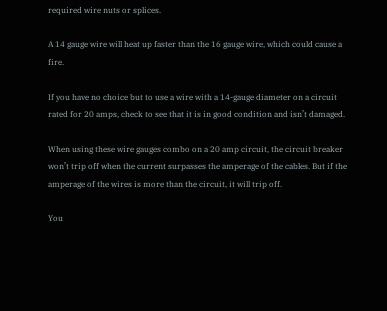required wire nuts or splices.

A 14 gauge wire will heat up faster than the 16 gauge wire, which could cause a fire.

If you have no choice but to use a wire with a 14-gauge diameter on a circuit rated for 20 amps, check to see that it is in good condition and isn’t damaged.

When using these wire gauges combo on a 20 amp circuit, the circuit breaker won’t trip off when the current surpasses the amperage of the cables. But if the amperage of the wires is more than the circuit, it will trip off.

You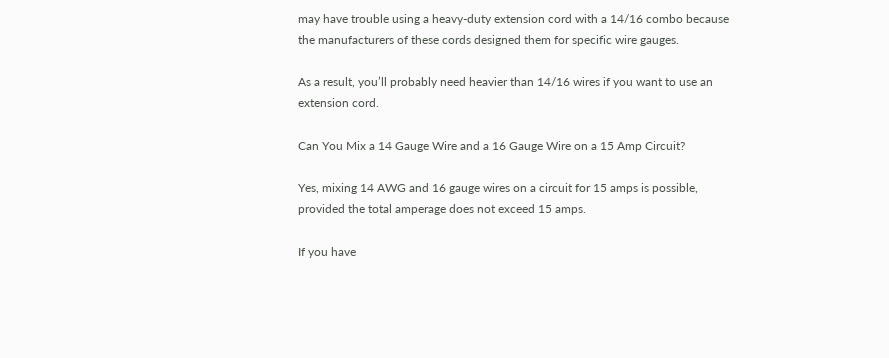may have trouble using a heavy-duty extension cord with a 14/16 combo because the manufacturers of these cords designed them for specific wire gauges.

As a result, you’ll probably need heavier than 14/16 wires if you want to use an extension cord.

Can You Mix a 14 Gauge Wire and a 16 Gauge Wire on a 15 Amp Circuit?

Yes, mixing 14 AWG and 16 gauge wires on a circuit for 15 amps is possible, provided the total amperage does not exceed 15 amps.

If you have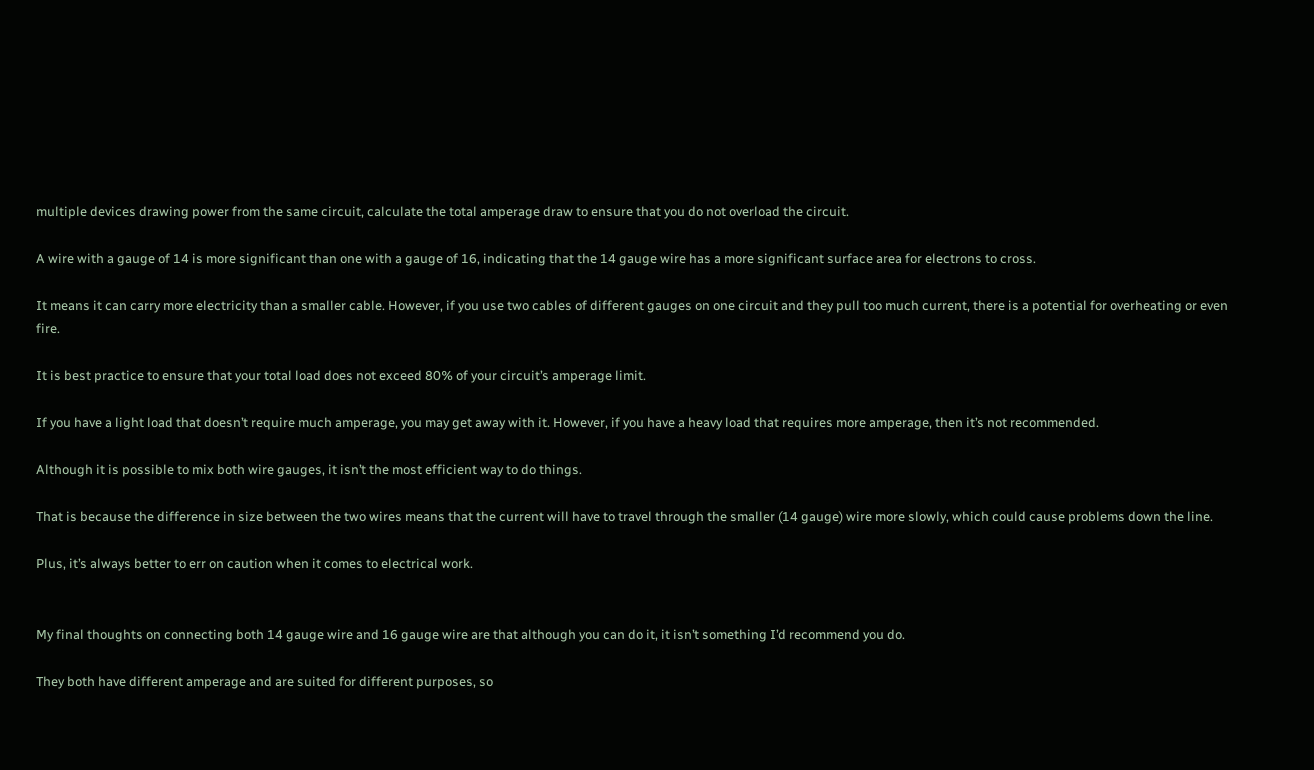multiple devices drawing power from the same circuit, calculate the total amperage draw to ensure that you do not overload the circuit.

A wire with a gauge of 14 is more significant than one with a gauge of 16, indicating that the 14 gauge wire has a more significant surface area for electrons to cross.

It means it can carry more electricity than a smaller cable. However, if you use two cables of different gauges on one circuit and they pull too much current, there is a potential for overheating or even fire.

It is best practice to ensure that your total load does not exceed 80% of your circuit’s amperage limit.

If you have a light load that doesn’t require much amperage, you may get away with it. However, if you have a heavy load that requires more amperage, then it’s not recommended.

Although it is possible to mix both wire gauges, it isn’t the most efficient way to do things.

That is because the difference in size between the two wires means that the current will have to travel through the smaller (14 gauge) wire more slowly, which could cause problems down the line.

Plus, it’s always better to err on caution when it comes to electrical work.


My final thoughts on connecting both 14 gauge wire and 16 gauge wire are that although you can do it, it isn’t something I’d recommend you do.

They both have different amperage and are suited for different purposes, so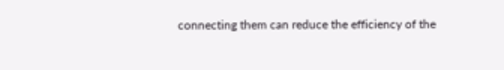connecting them can reduce the efficiency of the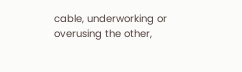cable, underworking or overusing the other,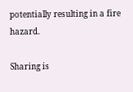potentially resulting in a fire hazard.

Sharing is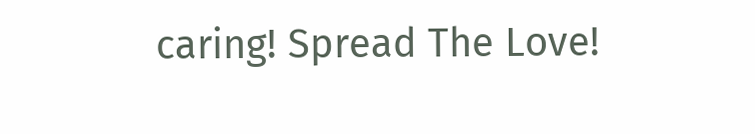caring! Spread The Love!